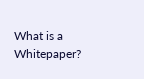What is a Whitepaper?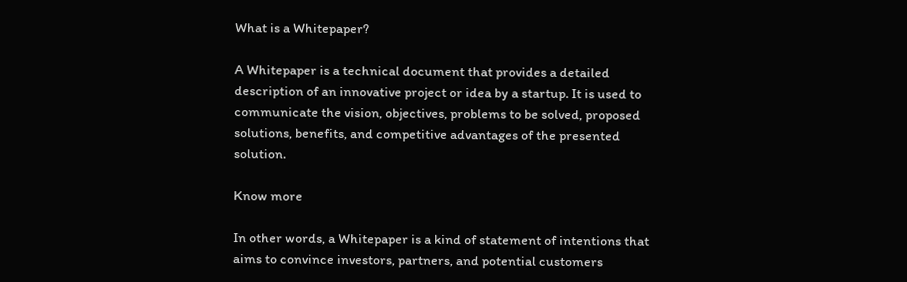What is a Whitepaper?

A Whitepaper is a technical document that provides a detailed description of an innovative project or idea by a startup. It is used to communicate the vision, objectives, problems to be solved, proposed solutions, benefits, and competitive advantages of the presented solution.

Know more

In other words, a Whitepaper is a kind of statement of intentions that aims to convince investors, partners, and potential customers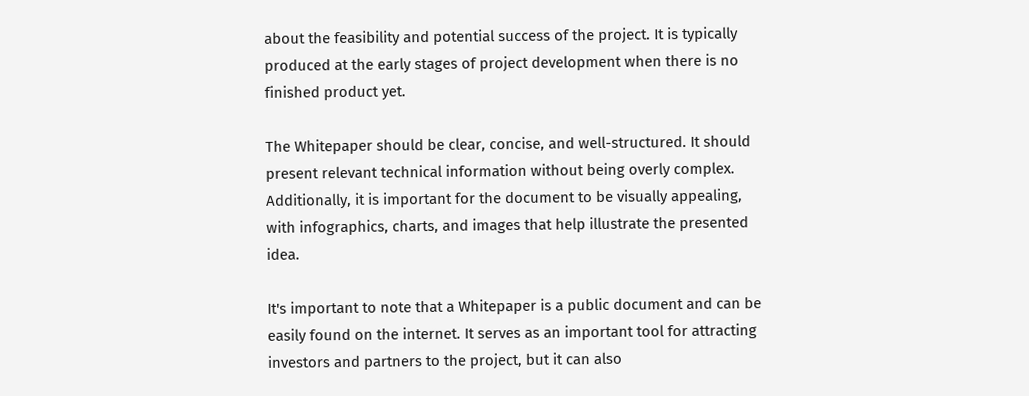about the feasibility and potential success of the project. It is typically produced at the early stages of project development when there is no finished product yet.

The Whitepaper should be clear, concise, and well-structured. It should present relevant technical information without being overly complex. Additionally, it is important for the document to be visually appealing, with infographics, charts, and images that help illustrate the presented idea.

It's important to note that a Whitepaper is a public document and can be easily found on the internet. It serves as an important tool for attracting investors and partners to the project, but it can also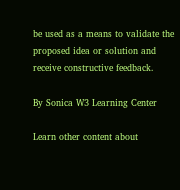be used as a means to validate the proposed idea or solution and receive constructive feedback.

By Sonica W3 Learning Center

Learn other content about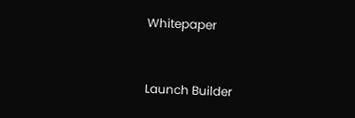Whitepaper


Launch Builder